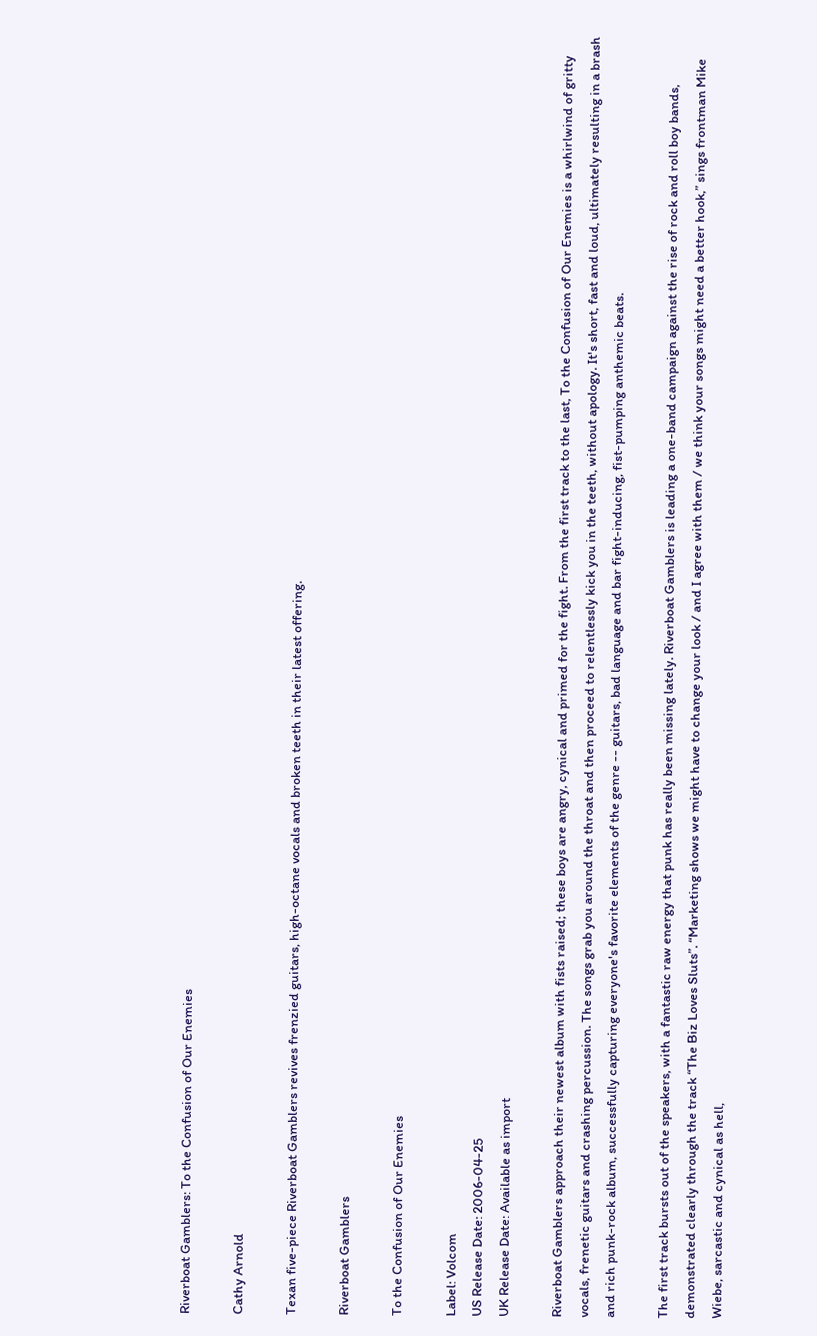Riverboat Gamblers: To the Confusion of Our Enemies

Cathy Arnold

Texan five-piece Riverboat Gamblers revives frenzied guitars, high-octane vocals and broken teeth in their latest offering.

Riverboat Gamblers

To the Confusion of Our Enemies

Label: Volcom
US Release Date: 2006-04-25
UK Release Date: Available as import

Riverboat Gamblers approach their newest album with fists raised; these boys are angry, cynical and primed for the fight. From the first track to the last, To the Confusion of Our Enemies is a whirlwind of gritty vocals, frenetic guitars and crashing percussion. The songs grab you around the throat and then proceed to relentlessly kick you in the teeth, without apology. It's short, fast and loud, ultimately resulting in a brash and rich punk-rock album, successfully capturing everyone's favorite elements of the genre -- guitars, bad language and bar fight-inducing, fist-pumping anthemic beats.

The first track bursts out of the speakers, with a fantastic raw energy that punk has really been missing lately. Riverboat Gamblers is leading a one-band campaign against the rise of rock and roll boy bands, demonstrated clearly through the track “The Biz Loves Sluts”. “Marketing shows we might have to change your look / and I agree with them / we think your songs might need a better hook,” sings frontman Mike Wiebe, sarcastic and cynical as hell,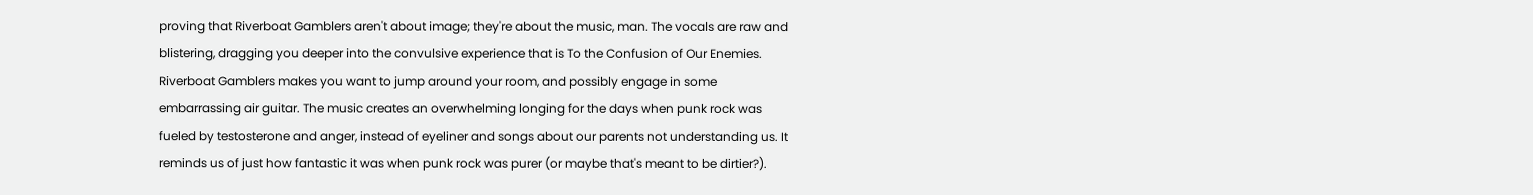proving that Riverboat Gamblers aren't about image; they're about the music, man. The vocals are raw and blistering, dragging you deeper into the convulsive experience that is To the Confusion of Our Enemies. Riverboat Gamblers makes you want to jump around your room, and possibly engage in some embarrassing air guitar. The music creates an overwhelming longing for the days when punk rock was fueled by testosterone and anger, instead of eyeliner and songs about our parents not understanding us. It reminds us of just how fantastic it was when punk rock was purer (or maybe that's meant to be dirtier?).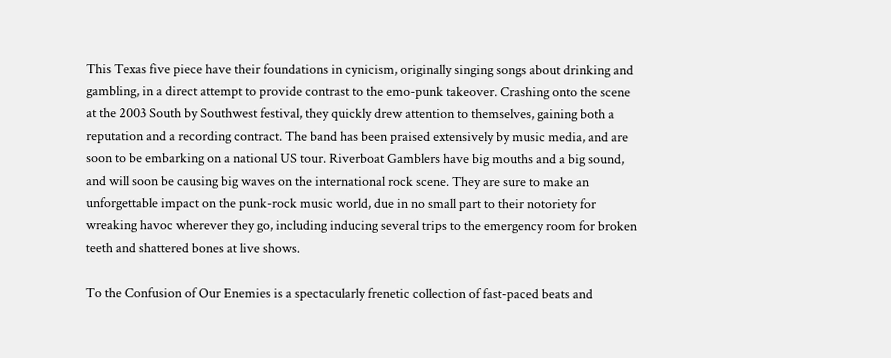This Texas five piece have their foundations in cynicism, originally singing songs about drinking and gambling, in a direct attempt to provide contrast to the emo-punk takeover. Crashing onto the scene at the 2003 South by Southwest festival, they quickly drew attention to themselves, gaining both a reputation and a recording contract. The band has been praised extensively by music media, and are soon to be embarking on a national US tour. Riverboat Gamblers have big mouths and a big sound, and will soon be causing big waves on the international rock scene. They are sure to make an unforgettable impact on the punk-rock music world, due in no small part to their notoriety for wreaking havoc wherever they go, including inducing several trips to the emergency room for broken teeth and shattered bones at live shows.

To the Confusion of Our Enemies is a spectacularly frenetic collection of fast-paced beats and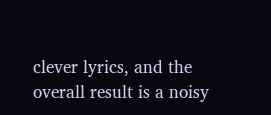clever lyrics, and the overall result is a noisy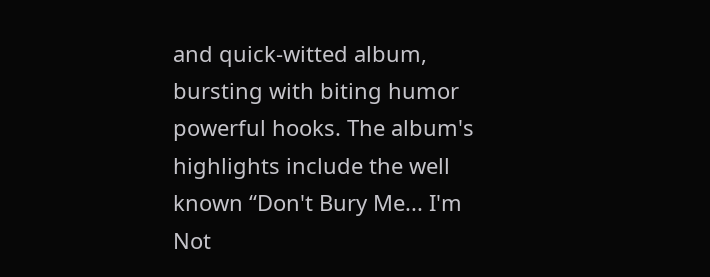and quick-witted album, bursting with biting humor powerful hooks. The album's highlights include the well known “Don't Bury Me... I'm Not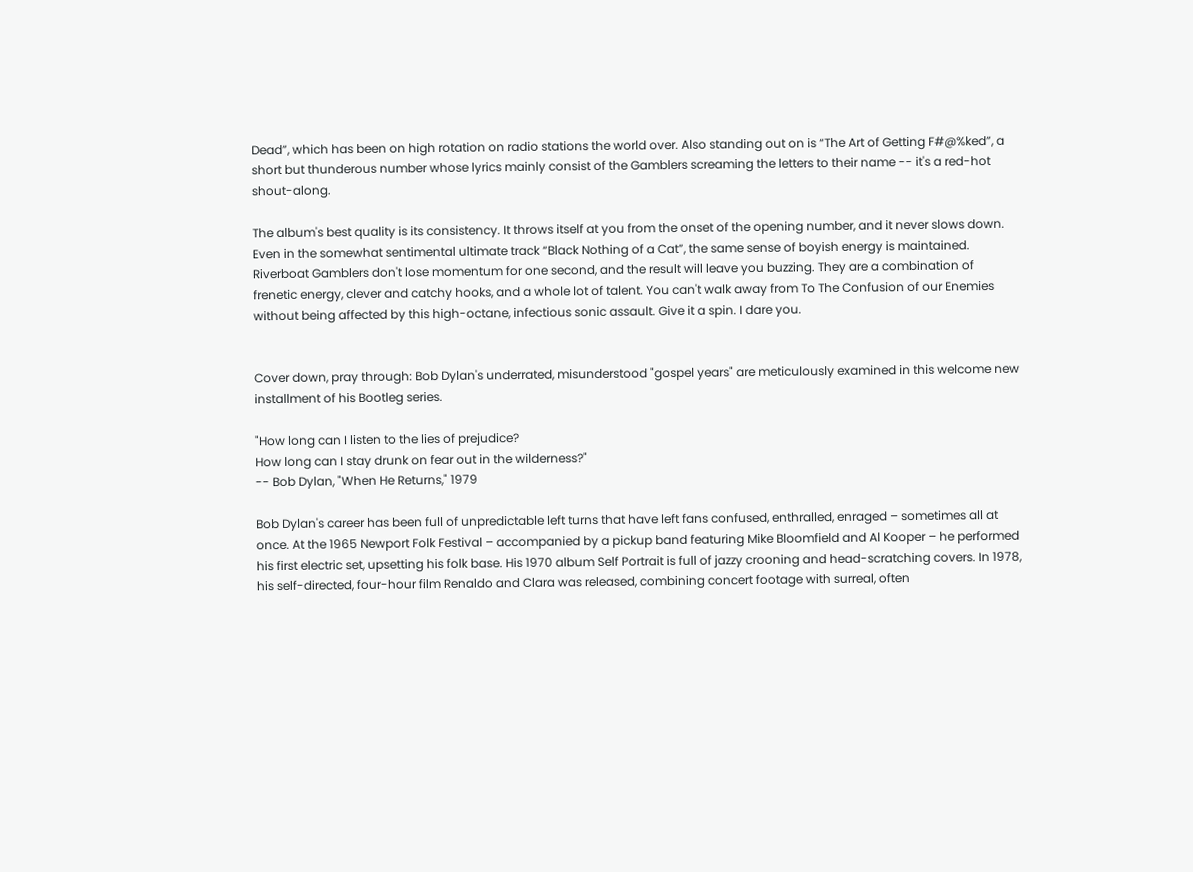Dead”, which has been on high rotation on radio stations the world over. Also standing out on is “The Art of Getting F#@%ked”, a short but thunderous number whose lyrics mainly consist of the Gamblers screaming the letters to their name -- it's a red-hot shout-along.

The album's best quality is its consistency. It throws itself at you from the onset of the opening number, and it never slows down. Even in the somewhat sentimental ultimate track “Black Nothing of a Cat”, the same sense of boyish energy is maintained. Riverboat Gamblers don't lose momentum for one second, and the result will leave you buzzing. They are a combination of frenetic energy, clever and catchy hooks, and a whole lot of talent. You can't walk away from To The Confusion of our Enemies without being affected by this high-octane, infectious sonic assault. Give it a spin. I dare you.


Cover down, pray through: Bob Dylan's underrated, misunderstood "gospel years" are meticulously examined in this welcome new installment of his Bootleg series.

"How long can I listen to the lies of prejudice?
How long can I stay drunk on fear out in the wilderness?"
-- Bob Dylan, "When He Returns," 1979

Bob Dylan's career has been full of unpredictable left turns that have left fans confused, enthralled, enraged – sometimes all at once. At the 1965 Newport Folk Festival – accompanied by a pickup band featuring Mike Bloomfield and Al Kooper – he performed his first electric set, upsetting his folk base. His 1970 album Self Portrait is full of jazzy crooning and head-scratching covers. In 1978, his self-directed, four-hour film Renaldo and Clara was released, combining concert footage with surreal, often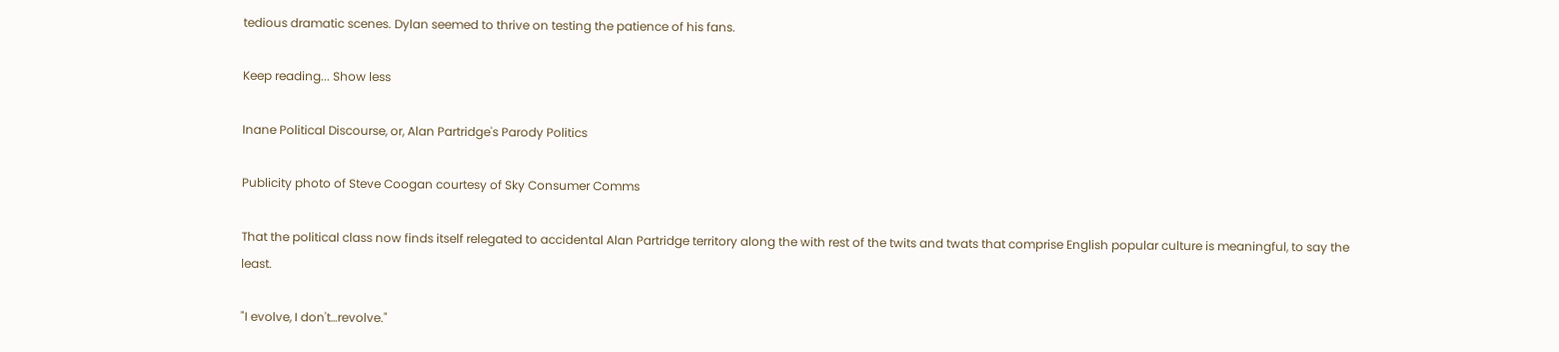tedious dramatic scenes. Dylan seemed to thrive on testing the patience of his fans.

Keep reading... Show less

Inane Political Discourse, or, Alan Partridge's Parody Politics

Publicity photo of Steve Coogan courtesy of Sky Consumer Comms

That the political class now finds itself relegated to accidental Alan Partridge territory along the with rest of the twits and twats that comprise English popular culture is meaningful, to say the least.

"I evolve, I don't…revolve."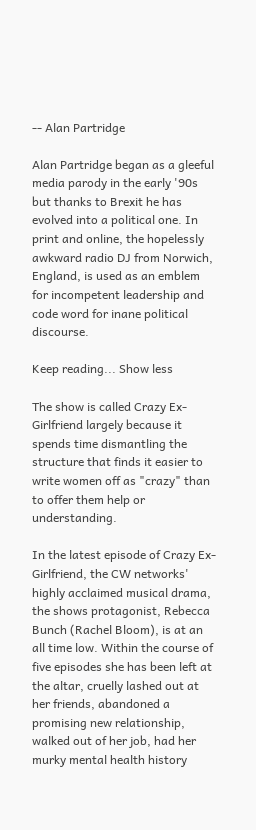-- Alan Partridge

Alan Partridge began as a gleeful media parody in the early '90s but thanks to Brexit he has evolved into a political one. In print and online, the hopelessly awkward radio DJ from Norwich, England, is used as an emblem for incompetent leadership and code word for inane political discourse.

Keep reading... Show less

The show is called Crazy Ex-Girlfriend largely because it spends time dismantling the structure that finds it easier to write women off as "crazy" than to offer them help or understanding.

In the latest episode of Crazy Ex-Girlfriend, the CW networks' highly acclaimed musical drama, the shows protagonist, Rebecca Bunch (Rachel Bloom), is at an all time low. Within the course of five episodes she has been left at the altar, cruelly lashed out at her friends, abandoned a promising new relationship, walked out of her job, had her murky mental health history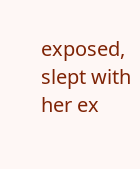exposed, slept with her ex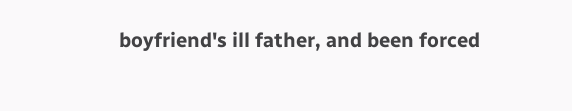boyfriend's ill father, and been forced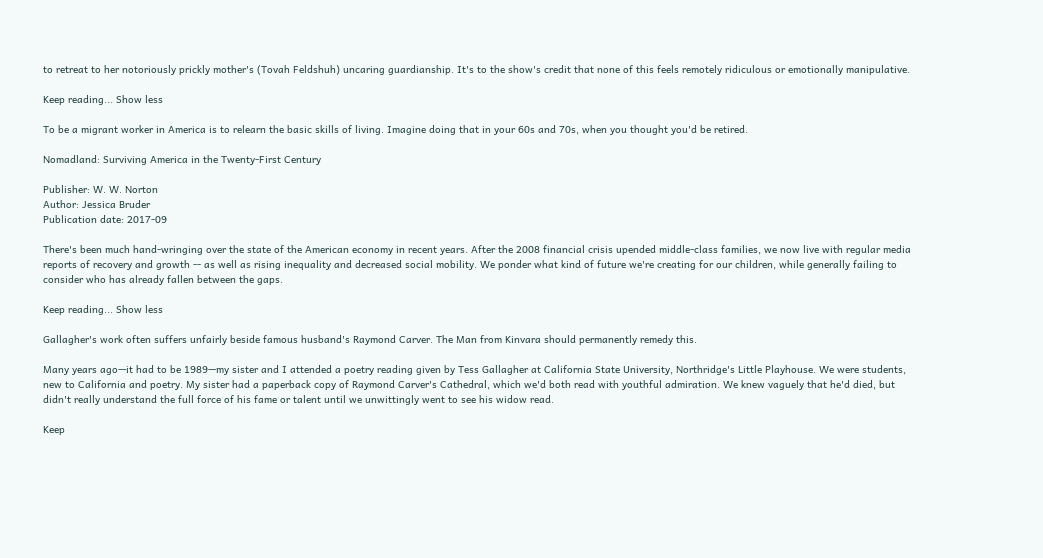to retreat to her notoriously prickly mother's (Tovah Feldshuh) uncaring guardianship. It's to the show's credit that none of this feels remotely ridiculous or emotionally manipulative.

Keep reading... Show less

To be a migrant worker in America is to relearn the basic skills of living. Imagine doing that in your 60s and 70s, when you thought you'd be retired.

Nomadland: Surviving America in the Twenty-First Century

Publisher: W. W. Norton
Author: Jessica Bruder
Publication date: 2017-09

There's been much hand-wringing over the state of the American economy in recent years. After the 2008 financial crisis upended middle-class families, we now live with regular media reports of recovery and growth -- as well as rising inequality and decreased social mobility. We ponder what kind of future we're creating for our children, while generally failing to consider who has already fallen between the gaps.

Keep reading... Show less

Gallagher's work often suffers unfairly beside famous husband's Raymond Carver. The Man from Kinvara should permanently remedy this.

Many years ago—it had to be 1989—my sister and I attended a poetry reading given by Tess Gallagher at California State University, Northridge's Little Playhouse. We were students, new to California and poetry. My sister had a paperback copy of Raymond Carver's Cathedral, which we'd both read with youthful admiration. We knew vaguely that he'd died, but didn't really understand the full force of his fame or talent until we unwittingly went to see his widow read.

Keep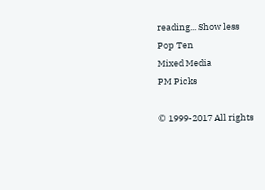reading... Show less
Pop Ten
Mixed Media
PM Picks

© 1999-2017 All rights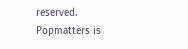reserved.
Popmatters is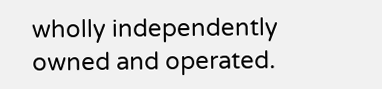wholly independently owned and operated.